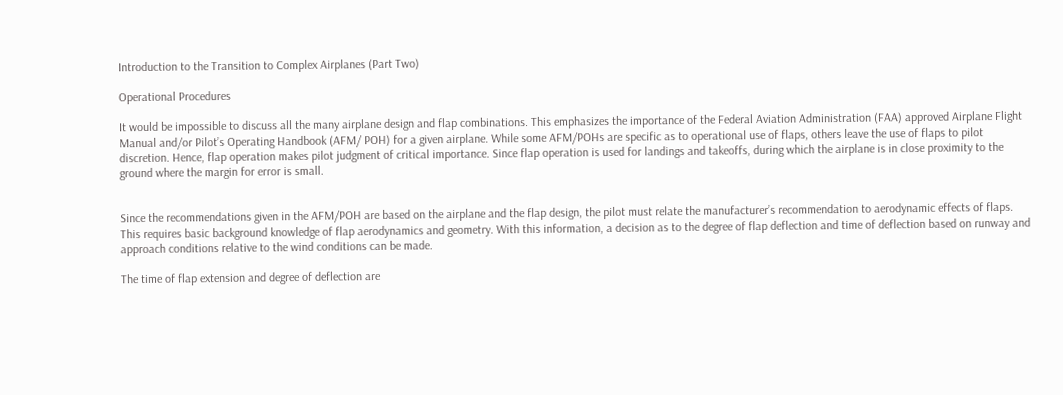Introduction to the Transition to Complex Airplanes (Part Two)

Operational Procedures

It would be impossible to discuss all the many airplane design and flap combinations. This emphasizes the importance of the Federal Aviation Administration (FAA) approved Airplane Flight Manual and/or Pilot’s Operating Handbook (AFM/ POH) for a given airplane. While some AFM/POHs are specific as to operational use of flaps, others leave the use of flaps to pilot discretion. Hence, flap operation makes pilot judgment of critical importance. Since flap operation is used for landings and takeoffs, during which the airplane is in close proximity to the ground where the margin for error is small.


Since the recommendations given in the AFM/POH are based on the airplane and the flap design, the pilot must relate the manufacturer’s recommendation to aerodynamic effects of flaps. This requires basic background knowledge of flap aerodynamics and geometry. With this information, a decision as to the degree of flap deflection and time of deflection based on runway and approach conditions relative to the wind conditions can be made.

The time of flap extension and degree of deflection are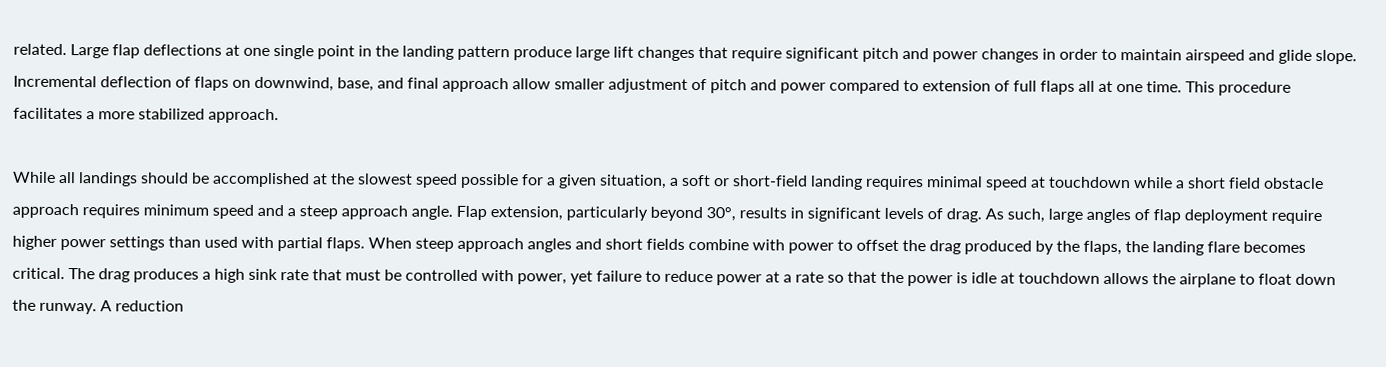related. Large flap deflections at one single point in the landing pattern produce large lift changes that require significant pitch and power changes in order to maintain airspeed and glide slope. Incremental deflection of flaps on downwind, base, and final approach allow smaller adjustment of pitch and power compared to extension of full flaps all at one time. This procedure facilitates a more stabilized approach.

While all landings should be accomplished at the slowest speed possible for a given situation, a soft or short-field landing requires minimal speed at touchdown while a short field obstacle approach requires minimum speed and a steep approach angle. Flap extension, particularly beyond 30°, results in significant levels of drag. As such, large angles of flap deployment require higher power settings than used with partial flaps. When steep approach angles and short fields combine with power to offset the drag produced by the flaps, the landing flare becomes critical. The drag produces a high sink rate that must be controlled with power, yet failure to reduce power at a rate so that the power is idle at touchdown allows the airplane to float down the runway. A reduction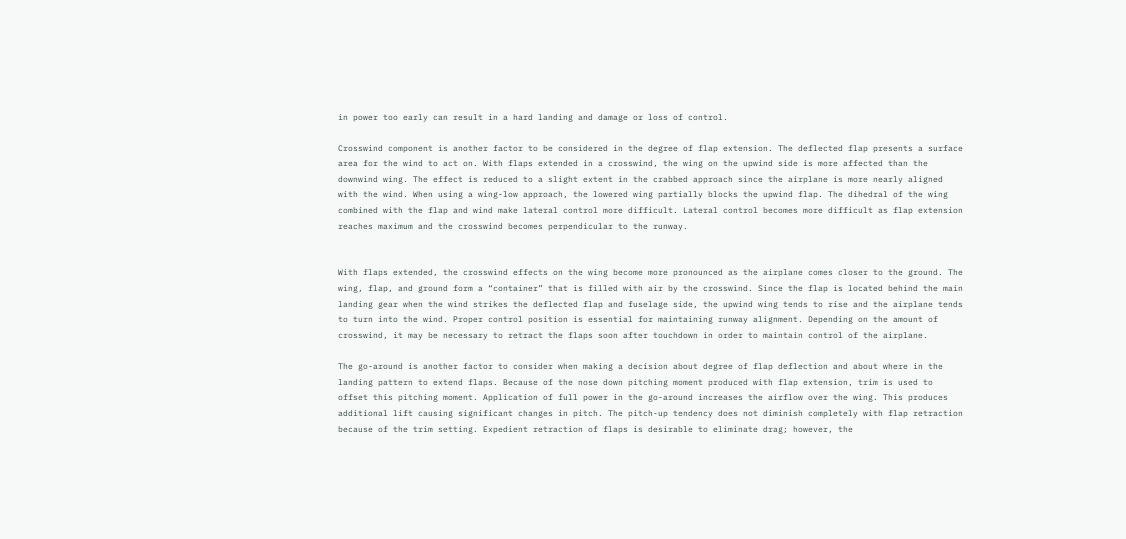in power too early can result in a hard landing and damage or loss of control.

Crosswind component is another factor to be considered in the degree of flap extension. The deflected flap presents a surface area for the wind to act on. With flaps extended in a crosswind, the wing on the upwind side is more affected than the downwind wing. The effect is reduced to a slight extent in the crabbed approach since the airplane is more nearly aligned with the wind. When using a wing-low approach, the lowered wing partially blocks the upwind flap. The dihedral of the wing combined with the flap and wind make lateral control more difficult. Lateral control becomes more difficult as flap extension reaches maximum and the crosswind becomes perpendicular to the runway.


With flaps extended, the crosswind effects on the wing become more pronounced as the airplane comes closer to the ground. The wing, flap, and ground form a “container” that is filled with air by the crosswind. Since the flap is located behind the main landing gear when the wind strikes the deflected flap and fuselage side, the upwind wing tends to rise and the airplane tends to turn into the wind. Proper control position is essential for maintaining runway alignment. Depending on the amount of crosswind, it may be necessary to retract the flaps soon after touchdown in order to maintain control of the airplane.

The go-around is another factor to consider when making a decision about degree of flap deflection and about where in the landing pattern to extend flaps. Because of the nose down pitching moment produced with flap extension, trim is used to offset this pitching moment. Application of full power in the go-around increases the airflow over the wing. This produces additional lift causing significant changes in pitch. The pitch-up tendency does not diminish completely with flap retraction because of the trim setting. Expedient retraction of flaps is desirable to eliminate drag; however, the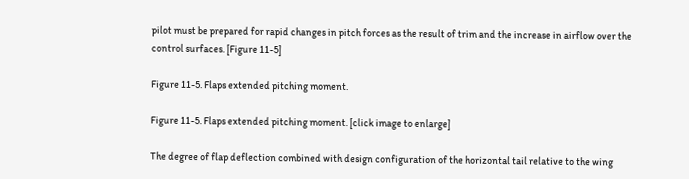pilot must be prepared for rapid changes in pitch forces as the result of trim and the increase in airflow over the control surfaces. [Figure 11-5]

Figure 11-5. Flaps extended pitching moment.

Figure 11-5. Flaps extended pitching moment. [click image to enlarge]

The degree of flap deflection combined with design configuration of the horizontal tail relative to the wing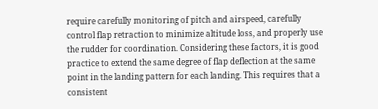require carefully monitoring of pitch and airspeed, carefully control flap retraction to minimize altitude loss, and properly use the rudder for coordination. Considering these factors, it is good practice to extend the same degree of flap deflection at the same point in the landing pattern for each landing. This requires that a consistent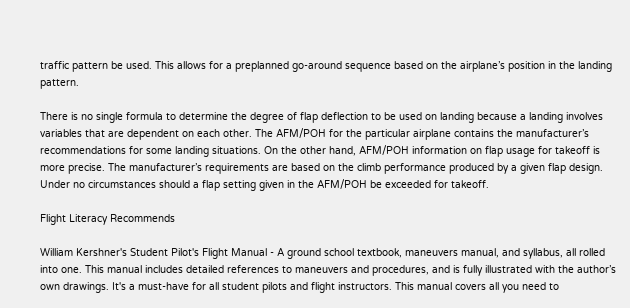traffic pattern be used. This allows for a preplanned go-around sequence based on the airplane’s position in the landing pattern.

There is no single formula to determine the degree of flap deflection to be used on landing because a landing involves variables that are dependent on each other. The AFM/POH for the particular airplane contains the manufacturer’s recommendations for some landing situations. On the other hand, AFM/POH information on flap usage for takeoff is more precise. The manufacturer’s requirements are based on the climb performance produced by a given flap design. Under no circumstances should a flap setting given in the AFM/POH be exceeded for takeoff.

Flight Literacy Recommends

William Kershner's Student Pilot's Flight Manual - A ground school textbook, maneuvers manual, and syllabus, all rolled into one. This manual includes detailed references to maneuvers and procedures, and is fully illustrated with the author’s own drawings. It's a must-have for all student pilots and flight instructors. This manual covers all you need to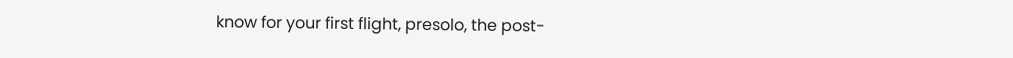know for your first flight, presolo, the post-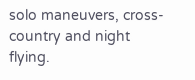solo maneuvers, cross-country and night flying.